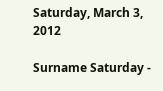Saturday, March 3, 2012

Surname Saturday -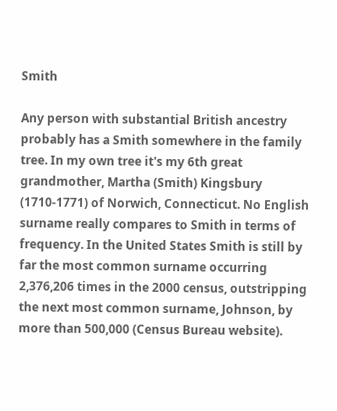Smith

Any person with substantial British ancestry probably has a Smith somewhere in the family tree. In my own tree it's my 6th great grandmother, Martha (Smith) Kingsbury (1710-1771) of Norwich, Connecticut. No English surname really compares to Smith in terms of frequency. In the United States Smith is still by far the most common surname occurring 2,376,206 times in the 2000 census, outstripping the next most common surname, Johnson, by more than 500,000 (Census Bureau website).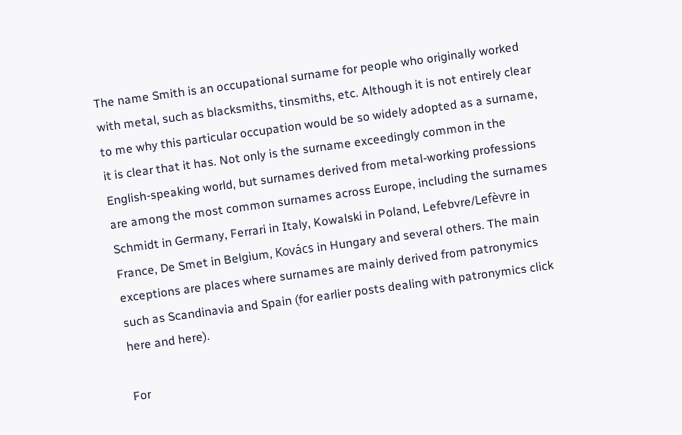The name Smith is an occupational surname for people who originally worked with metal, such as blacksmiths, tinsmiths, etc. Although it is not entirely clear to me why this particular occupation would be so widely adopted as a surname, it is clear that it has. Not only is the surname exceedingly common in the English-speaking world, but surnames derived from metal-working professions are among the most common surnames across Europe, including the surnames Schmidt in Germany, Ferrari in Italy, Kowalski in Poland, Lefebvre/Lefèvre in France, De Smet in Belgium, Kovács in Hungary and several others. The main exceptions are places where surnames are mainly derived from patronymics such as Scandinavia and Spain (for earlier posts dealing with patronymics click here and here).

For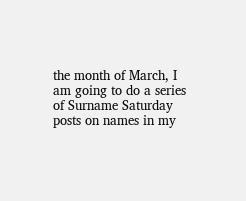the month of March, I am going to do a series of Surname Saturday posts on names in my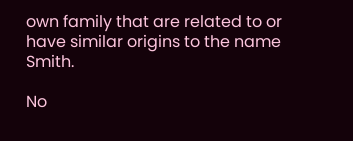own family that are related to or have similar origins to the name Smith.

No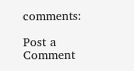comments:

Post a Comment